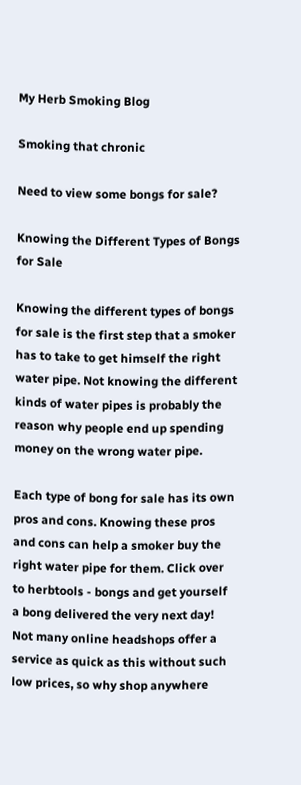My Herb Smoking Blog

Smoking that chronic

Need to view some bongs for sale?

Knowing the Different Types of Bongs for Sale

Knowing the different types of bongs for sale is the first step that a smoker has to take to get himself the right water pipe. Not knowing the different kinds of water pipes is probably the reason why people end up spending money on the wrong water pipe.

Each type of bong for sale has its own pros and cons. Knowing these pros and cons can help a smoker buy the right water pipe for them. Click over to herbtools - bongs and get yourself a bong delivered the very next day! Not many online headshops offer a service as quick as this without such low prices, so why shop anywhere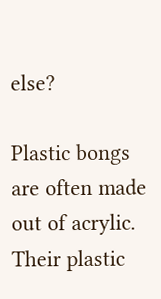else?

Plastic bongs are often made out of acrylic. Their plastic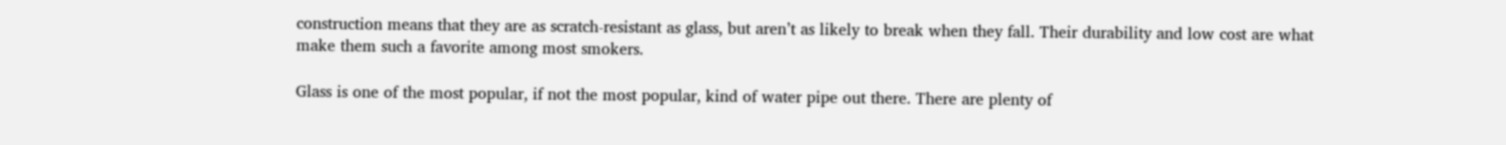construction means that they are as scratch-resistant as glass, but aren’t as likely to break when they fall. Their durability and low cost are what make them such a favorite among most smokers.

Glass is one of the most popular, if not the most popular, kind of water pipe out there. There are plenty of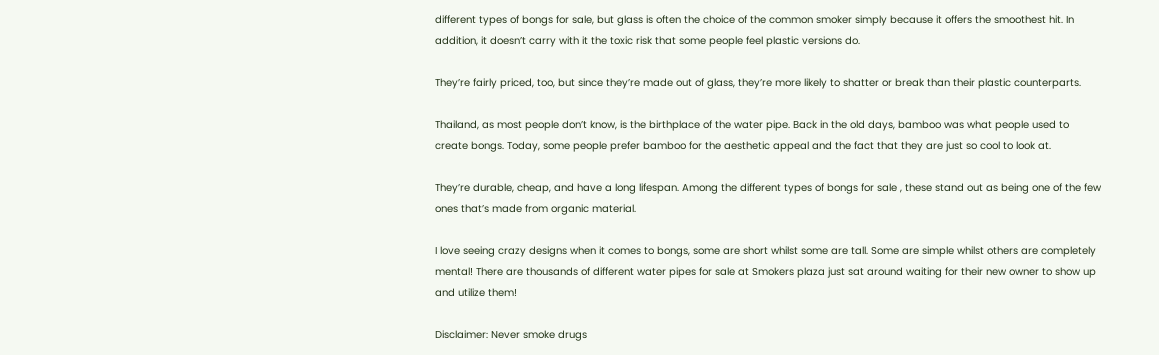different types of bongs for sale, but glass is often the choice of the common smoker simply because it offers the smoothest hit. In addition, it doesn’t carry with it the toxic risk that some people feel plastic versions do.

They’re fairly priced, too, but since they’re made out of glass, they’re more likely to shatter or break than their plastic counterparts.

Thailand, as most people don’t know, is the birthplace of the water pipe. Back in the old days, bamboo was what people used to create bongs. Today, some people prefer bamboo for the aesthetic appeal and the fact that they are just so cool to look at.

They’re durable, cheap, and have a long lifespan. Among the different types of bongs for sale , these stand out as being one of the few ones that’s made from organic material.

I love seeing crazy designs when it comes to bongs, some are short whilst some are tall. Some are simple whilst others are completely mental! There are thousands of different water pipes for sale at Smokers plaza just sat around waiting for their new owner to show up and utilize them!

Disclaimer: Never smoke drugs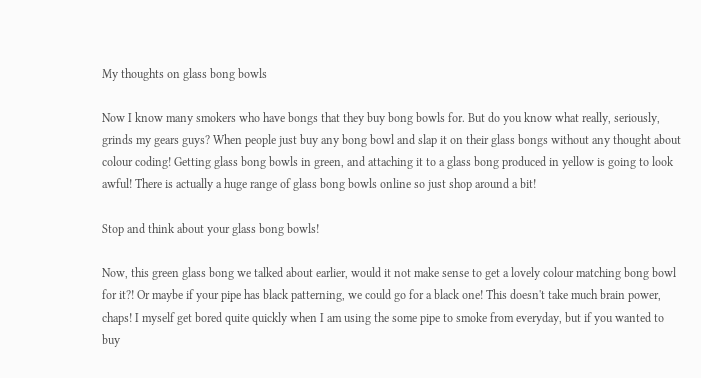My thoughts on glass bong bowls

Now I know many smokers who have bongs that they buy bong bowls for. But do you know what really, seriously, grinds my gears guys? When people just buy any bong bowl and slap it on their glass bongs without any thought about colour coding! Getting glass bong bowls in green, and attaching it to a glass bong produced in yellow is going to look awful! There is actually a huge range of glass bong bowls online so just shop around a bit!

Stop and think about your glass bong bowls!

Now, this green glass bong we talked about earlier, would it not make sense to get a lovely colour matching bong bowl for it?! Or maybe if your pipe has black patterning, we could go for a black one! This doesn't take much brain power, chaps! I myself get bored quite quickly when I am using the some pipe to smoke from everyday, but if you wanted to buy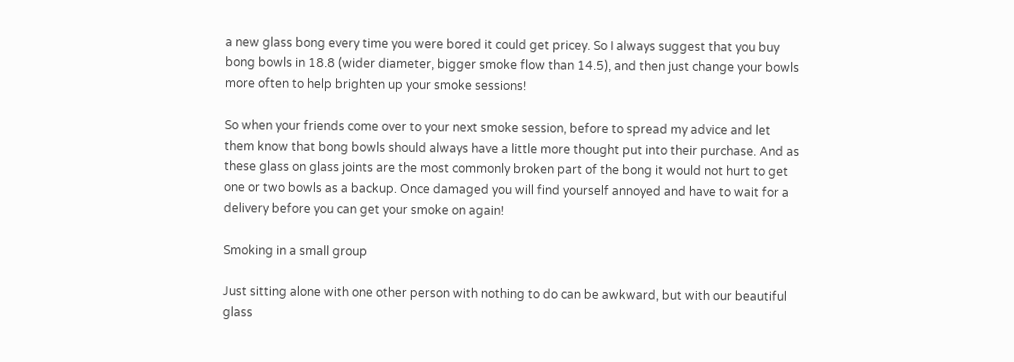a new glass bong every time you were bored it could get pricey. So I always suggest that you buy bong bowls in 18.8 (wider diameter, bigger smoke flow than 14.5), and then just change your bowls more often to help brighten up your smoke sessions!

So when your friends come over to your next smoke session, before to spread my advice and let them know that bong bowls should always have a little more thought put into their purchase. And as these glass on glass joints are the most commonly broken part of the bong it would not hurt to get one or two bowls as a backup. Once damaged you will find yourself annoyed and have to wait for a delivery before you can get your smoke on again!

Smoking in a small group

Just sitting alone with one other person with nothing to do can be awkward, but with our beautiful glass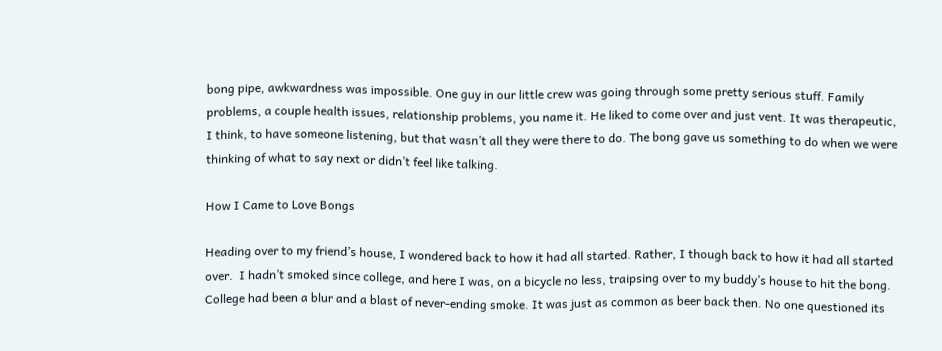bong pipe, awkwardness was impossible. One guy in our little crew was going through some pretty serious stuff. Family problems, a couple health issues, relationship problems, you name it. He liked to come over and just vent. It was therapeutic, I think, to have someone listening, but that wasn’t all they were there to do. The bong gave us something to do when we were thinking of what to say next or didn’t feel like talking.

How I Came to Love Bongs

Heading over to my friend’s house, I wondered back to how it had all started. Rather, I though back to how it had all started over.  I hadn’t smoked since college, and here I was, on a bicycle no less, traipsing over to my buddy’s house to hit the bong.  College had been a blur and a blast of never-ending smoke. It was just as common as beer back then. No one questioned its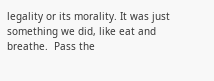legality or its morality. It was just something we did, like eat and breathe.  Pass the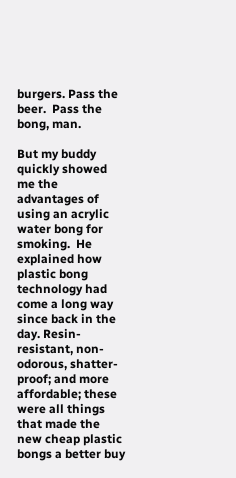burgers. Pass the beer.  Pass the bong, man.

But my buddy quickly showed me the advantages of using an acrylic water bong for smoking.  He explained how plastic bong technology had come a long way since back in the day. Resin-resistant, non-odorous, shatter-proof; and more affordable; these were all things that made the new cheap plastic bongs a better buy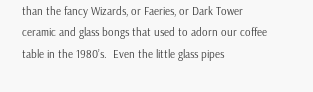than the fancy Wizards, or Faeries, or Dark Tower ceramic and glass bongs that used to adorn our coffee table in the 1980’s.  Even the little glass pipes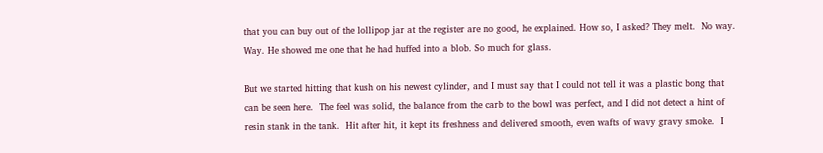that you can buy out of the lollipop jar at the register are no good, he explained. How so, I asked? They melt.  No way. Way. He showed me one that he had huffed into a blob. So much for glass.

But we started hitting that kush on his newest cylinder, and I must say that I could not tell it was a plastic bong that can be seen here.  The feel was solid, the balance from the carb to the bowl was perfect, and I did not detect a hint of resin stank in the tank.  Hit after hit, it kept its freshness and delivered smooth, even wafts of wavy gravy smoke.  I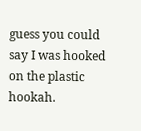guess you could say I was hooked on the plastic hookah.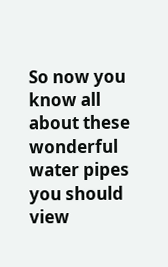So now you know all about these wonderful water pipes you should view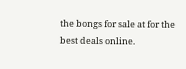the bongs for sale at for the best deals online.